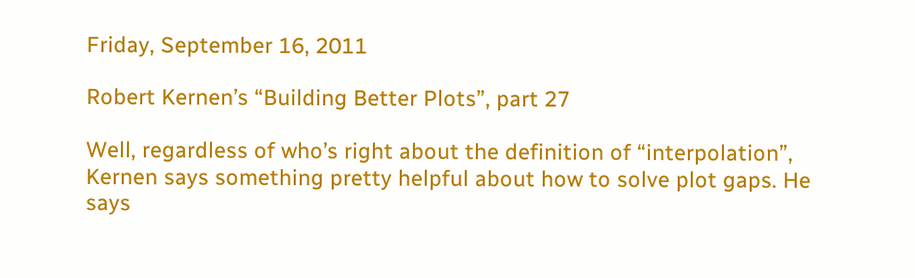Friday, September 16, 2011

Robert Kernen’s “Building Better Plots”, part 27

Well, regardless of who’s right about the definition of “interpolation”, Kernen says something pretty helpful about how to solve plot gaps. He says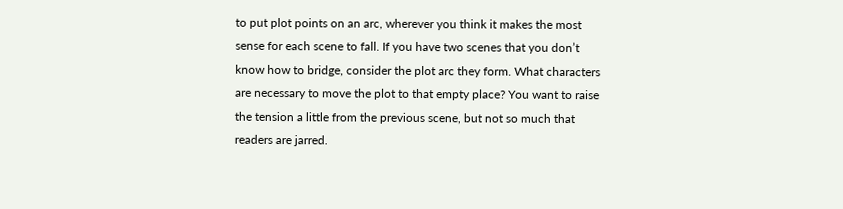to put plot points on an arc, wherever you think it makes the most sense for each scene to fall. If you have two scenes that you don’t know how to bridge, consider the plot arc they form. What characters are necessary to move the plot to that empty place? You want to raise the tension a little from the previous scene, but not so much that readers are jarred.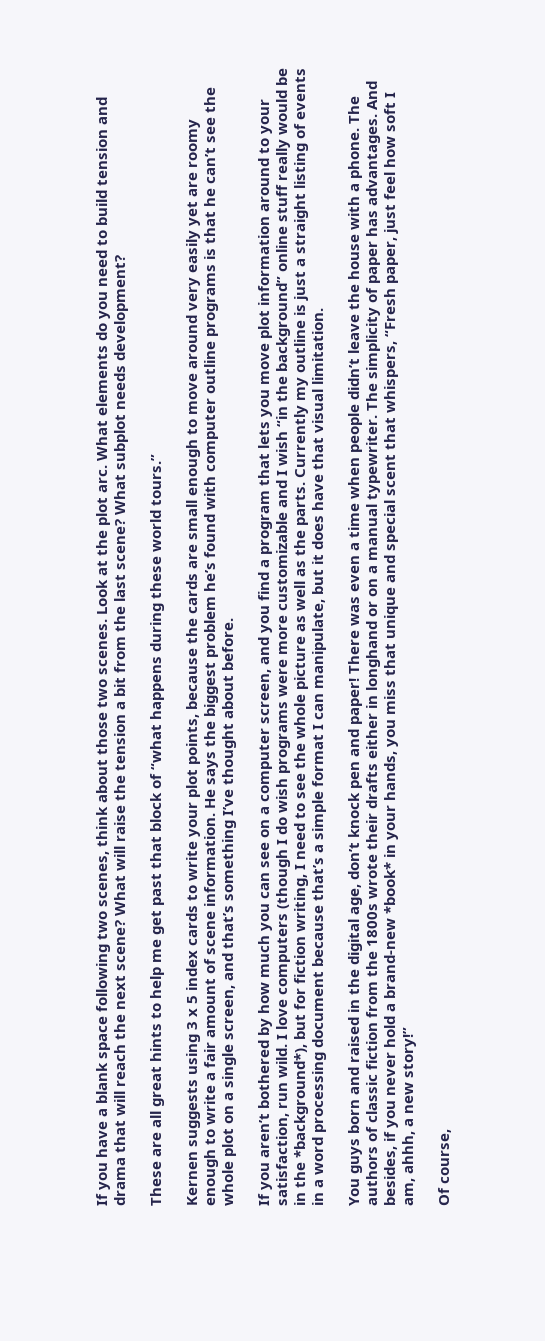If you have a blank space following two scenes, think about those two scenes. Look at the plot arc. What elements do you need to build tension and drama that will reach the next scene? What will raise the tension a bit from the last scene? What subplot needs development?

These are all great hints to help me get past that block of “what happens during these world tours.”

Kernen suggests using 3 x 5 index cards to write your plot points, because the cards are small enough to move around very easily yet are roomy enough to write a fair amount of scene information. He says the biggest problem he’s found with computer outline programs is that he can’t see the whole plot on a single screen, and that’s something I’ve thought about before.

If you aren’t bothered by how much you can see on a computer screen, and you find a program that lets you move plot information around to your satisfaction, run wild. I love computers (though I do wish programs were more customizable and I wish “in the background” online stuff really would be in the *background*), but for fiction writing, I need to see the whole picture as well as the parts. Currently my outline is just a straight listing of events in a word processing document because that’s a simple format I can manipulate, but it does have that visual limitation.

You guys born and raised in the digital age, don’t knock pen and paper! There was even a time when people didn’t leave the house with a phone. The authors of classic fiction from the 1800s wrote their drafts either in longhand or on a manual typewriter. The simplicity of paper has advantages. And besides, if you never hold a brand-new *book* in your hands, you miss that unique and special scent that whispers, “Fresh paper, just feel how soft I am, ahhh, a new story!”

Of course,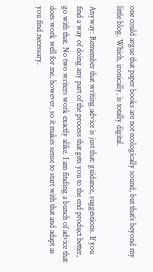one could argue that paper books are not ecologically sound, but that’s beyond my little blog. Which, ironically, is totally digital.

Anyway: Remember that writing advice is just that: guidance, suggestions. If you find a way of doing any part of the process that gets you to the end product better, go with that. No two writers work exactly alike. I am finding a bunch of advice that does work well for me, however, so it makes sense to start with that and adapt as you find necessary.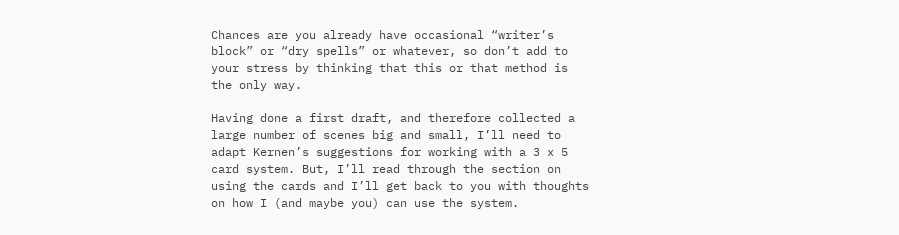Chances are you already have occasional “writer’s block” or “dry spells” or whatever, so don’t add to your stress by thinking that this or that method is the only way.

Having done a first draft, and therefore collected a large number of scenes big and small, I’ll need to adapt Kernen’s suggestions for working with a 3 x 5 card system. But, I’ll read through the section on using the cards and I’ll get back to you with thoughts on how I (and maybe you) can use the system.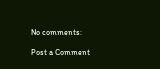No comments:

Post a Comment